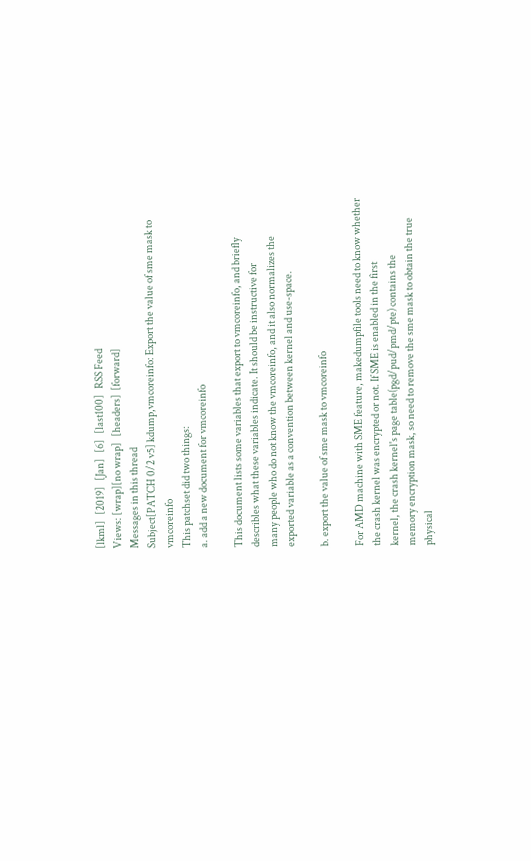[lkml]   [2019]   [Jan]   [6]   [last100]   RSS Feed
Views: [wrap][no wrap]   [headers]  [forward]
Messages in this thread
Subject[PATCH 0/2 v5] kdump,vmcoreinfo: Export the value of sme mask to vmcoreinfo
This patchset did two things:
a. add a new document for vmcoreinfo

This document lists some variables that export to vmcoreinfo, and briefly
describles what these variables indicate. It should be instructive for
many people who do not know the vmcoreinfo, and it also normalizes the
exported variable as a convention between kernel and use-space.

b. export the value of sme mask to vmcoreinfo

For AMD machine with SME feature, makedumpfile tools need to know whether
the crash kernel was encrypted or not. If SME is enabled in the first
kernel, the crash kernel's page table(pgd/pud/pmd/pte) contains the
memory encryption mask, so need to remove the sme mask to obtain the true
physical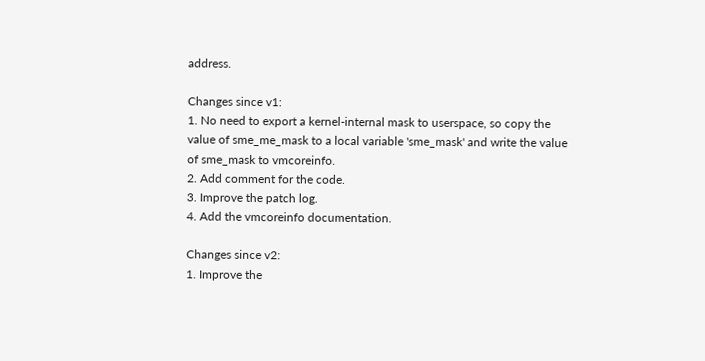address.

Changes since v1:
1. No need to export a kernel-internal mask to userspace, so copy the
value of sme_me_mask to a local variable 'sme_mask' and write the value
of sme_mask to vmcoreinfo.
2. Add comment for the code.
3. Improve the patch log.
4. Add the vmcoreinfo documentation.

Changes since v2:
1. Improve the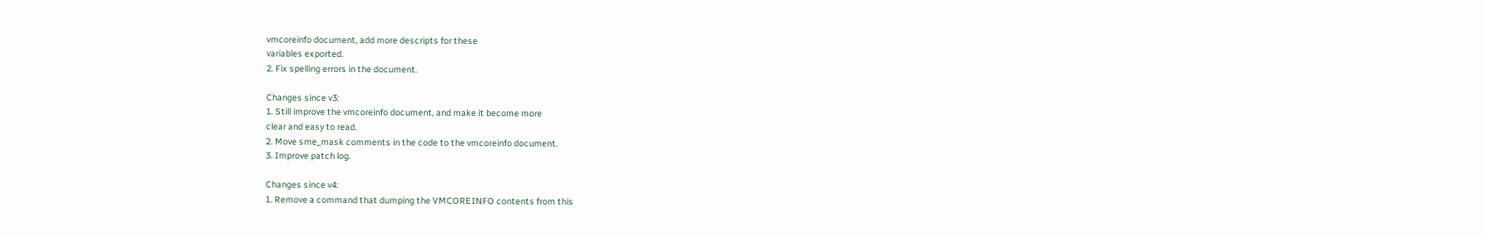vmcoreinfo document, add more descripts for these
variables exported.
2. Fix spelling errors in the document.

Changes since v3:
1. Still improve the vmcoreinfo document, and make it become more
clear and easy to read.
2. Move sme_mask comments in the code to the vmcoreinfo document.
3. Improve patch log.

Changes since v4:
1. Remove a command that dumping the VMCOREINFO contents from this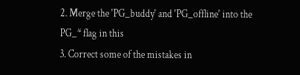2. Merge the 'PG_buddy' and 'PG_offline' into the PG_* flag in this
3. Correct some of the mistakes in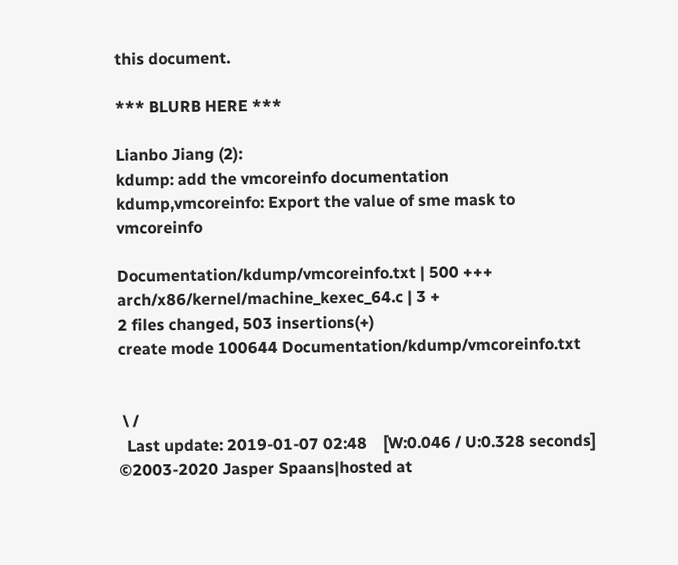this document.

*** BLURB HERE ***

Lianbo Jiang (2):
kdump: add the vmcoreinfo documentation
kdump,vmcoreinfo: Export the value of sme mask to vmcoreinfo

Documentation/kdump/vmcoreinfo.txt | 500 +++
arch/x86/kernel/machine_kexec_64.c | 3 +
2 files changed, 503 insertions(+)
create mode 100644 Documentation/kdump/vmcoreinfo.txt


 \ /
  Last update: 2019-01-07 02:48    [W:0.046 / U:0.328 seconds]
©2003-2020 Jasper Spaans|hosted at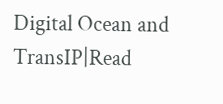Digital Ocean and TransIP|Read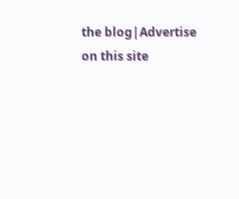the blog|Advertise on this site